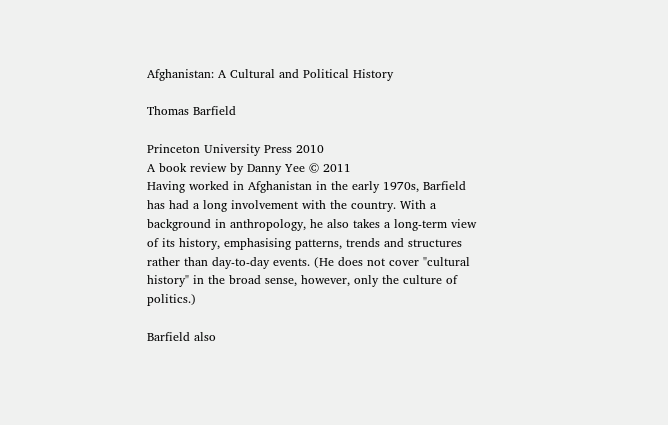Afghanistan: A Cultural and Political History

Thomas Barfield

Princeton University Press 2010
A book review by Danny Yee © 2011
Having worked in Afghanistan in the early 1970s, Barfield has had a long involvement with the country. With a background in anthropology, he also takes a long-term view of its history, emphasising patterns, trends and structures rather than day-to-day events. (He does not cover "cultural history" in the broad sense, however, only the culture of politics.)

Barfield also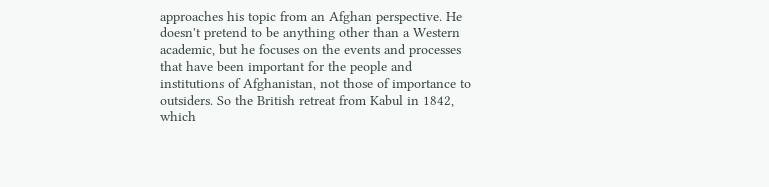approaches his topic from an Afghan perspective. He doesn't pretend to be anything other than a Western academic, but he focuses on the events and processes that have been important for the people and institutions of Afghanistan, not those of importance to outsiders. So the British retreat from Kabul in 1842, which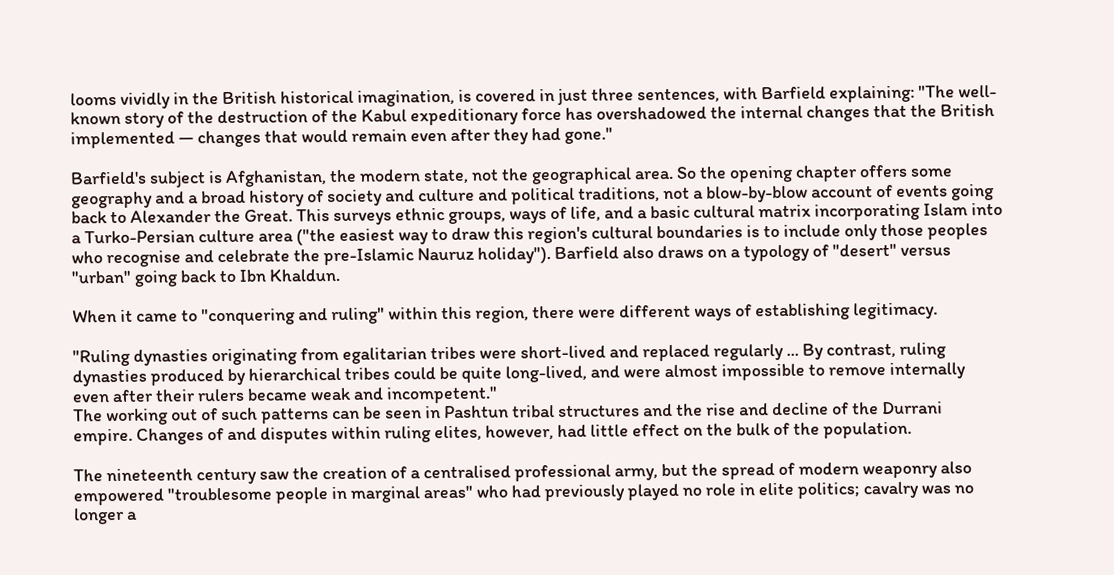looms vividly in the British historical imagination, is covered in just three sentences, with Barfield explaining: "The well-known story of the destruction of the Kabul expeditionary force has overshadowed the internal changes that the British implemented — changes that would remain even after they had gone."

Barfield's subject is Afghanistan, the modern state, not the geographical area. So the opening chapter offers some geography and a broad history of society and culture and political traditions, not a blow-by-blow account of events going back to Alexander the Great. This surveys ethnic groups, ways of life, and a basic cultural matrix incorporating Islam into a Turko-Persian culture area ("the easiest way to draw this region's cultural boundaries is to include only those peoples who recognise and celebrate the pre-Islamic Nauruz holiday"). Barfield also draws on a typology of "desert" versus "urban" going back to Ibn Khaldun.

When it came to "conquering and ruling" within this region, there were different ways of establishing legitimacy.

"Ruling dynasties originating from egalitarian tribes were short-lived and replaced regularly ... By contrast, ruling dynasties produced by hierarchical tribes could be quite long-lived, and were almost impossible to remove internally even after their rulers became weak and incompetent."
The working out of such patterns can be seen in Pashtun tribal structures and the rise and decline of the Durrani empire. Changes of and disputes within ruling elites, however, had little effect on the bulk of the population.

The nineteenth century saw the creation of a centralised professional army, but the spread of modern weaponry also empowered "troublesome people in marginal areas" who had previously played no role in elite politics; cavalry was no longer a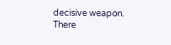decisive weapon. There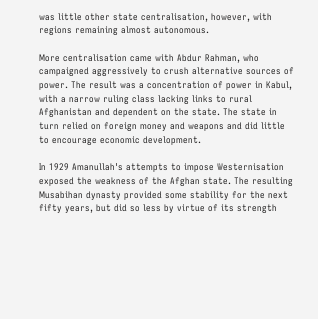was little other state centralisation, however, with regions remaining almost autonomous.

More centralisation came with Abdur Rahman, who campaigned aggressively to crush alternative sources of power. The result was a concentration of power in Kabul, with a narrow ruling class lacking links to rural Afghanistan and dependent on the state. The state in turn relied on foreign money and weapons and did little to encourage economic development.

In 1929 Amanullah's attempts to impose Westernisation exposed the weakness of the Afghan state. The resulting Musabihan dynasty provided some stability for the next fifty years, but did so less by virtue of its strength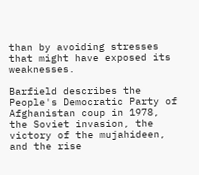than by avoiding stresses that might have exposed its weaknesses.

Barfield describes the People's Democratic Party of Afghanistan coup in 1978, the Soviet invasion, the victory of the mujahideen, and the rise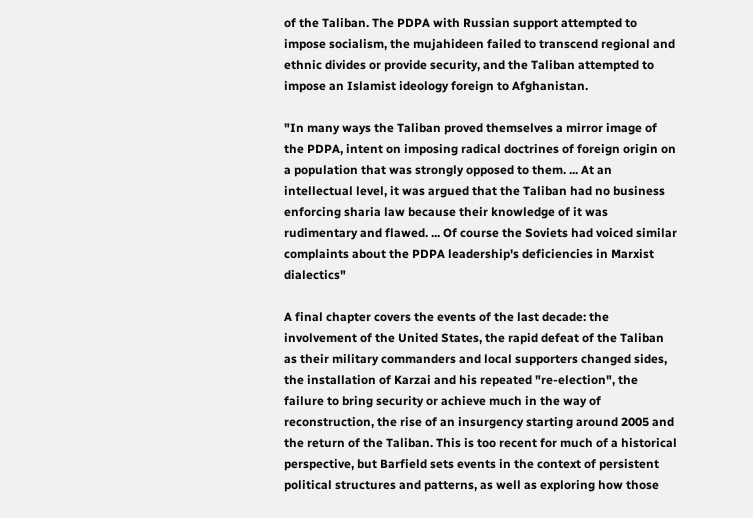of the Taliban. The PDPA with Russian support attempted to impose socialism, the mujahideen failed to transcend regional and ethnic divides or provide security, and the Taliban attempted to impose an Islamist ideology foreign to Afghanistan.

"In many ways the Taliban proved themselves a mirror image of the PDPA, intent on imposing radical doctrines of foreign origin on a population that was strongly opposed to them. ... At an intellectual level, it was argued that the Taliban had no business enforcing sharia law because their knowledge of it was rudimentary and flawed. ... Of course the Soviets had voiced similar complaints about the PDPA leadership's deficiencies in Marxist dialectics"

A final chapter covers the events of the last decade: the involvement of the United States, the rapid defeat of the Taliban as their military commanders and local supporters changed sides, the installation of Karzai and his repeated "re-election", the failure to bring security or achieve much in the way of reconstruction, the rise of an insurgency starting around 2005 and the return of the Taliban. This is too recent for much of a historical perspective, but Barfield sets events in the context of persistent political structures and patterns, as well as exploring how those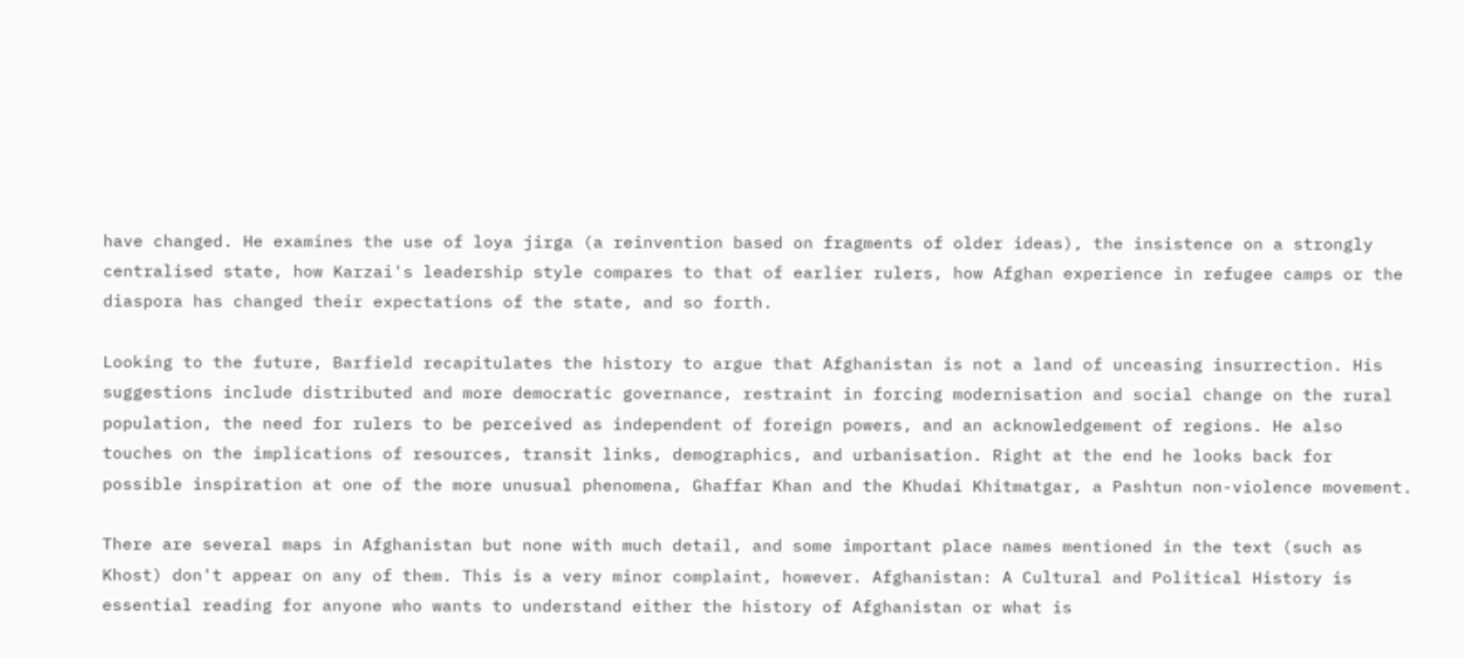have changed. He examines the use of loya jirga (a reinvention based on fragments of older ideas), the insistence on a strongly centralised state, how Karzai's leadership style compares to that of earlier rulers, how Afghan experience in refugee camps or the diaspora has changed their expectations of the state, and so forth.

Looking to the future, Barfield recapitulates the history to argue that Afghanistan is not a land of unceasing insurrection. His suggestions include distributed and more democratic governance, restraint in forcing modernisation and social change on the rural population, the need for rulers to be perceived as independent of foreign powers, and an acknowledgement of regions. He also touches on the implications of resources, transit links, demographics, and urbanisation. Right at the end he looks back for possible inspiration at one of the more unusual phenomena, Ghaffar Khan and the Khudai Khitmatgar, a Pashtun non-violence movement.

There are several maps in Afghanistan but none with much detail, and some important place names mentioned in the text (such as Khost) don't appear on any of them. This is a very minor complaint, however. Afghanistan: A Cultural and Political History is essential reading for anyone who wants to understand either the history of Afghanistan or what is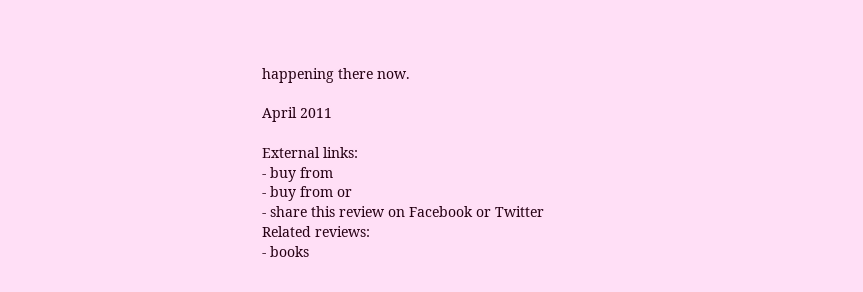happening there now.

April 2011

External links:
- buy from
- buy from or
- share this review on Facebook or Twitter
Related reviews:
- books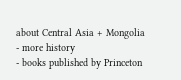about Central Asia + Mongolia
- more history
- books published by Princeton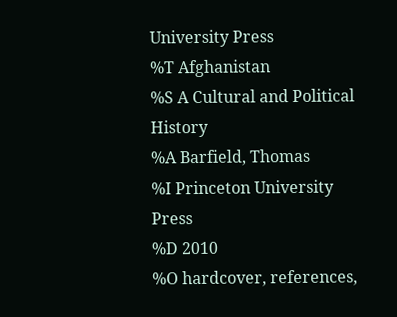University Press
%T Afghanistan
%S A Cultural and Political History
%A Barfield, Thomas
%I Princeton University Press
%D 2010
%O hardcover, references,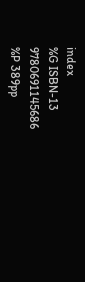index
%G ISBN-13 9780691145686
%P 389pp